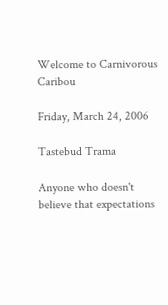Welcome to Carnivorous Caribou

Friday, March 24, 2006

Tastebud Trama

Anyone who doesn't believe that expectations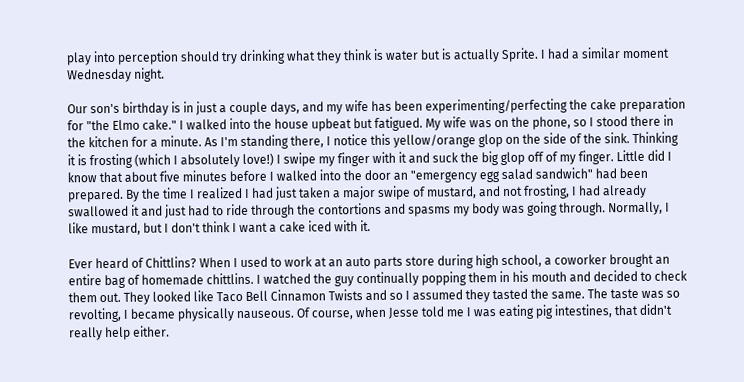play into perception should try drinking what they think is water but is actually Sprite. I had a similar moment Wednesday night.

Our son's birthday is in just a couple days, and my wife has been experimenting/perfecting the cake preparation for "the Elmo cake." I walked into the house upbeat but fatigued. My wife was on the phone, so I stood there in the kitchen for a minute. As I'm standing there, I notice this yellow/orange glop on the side of the sink. Thinking it is frosting (which I absolutely love!) I swipe my finger with it and suck the big glop off of my finger. Little did I know that about five minutes before I walked into the door an "emergency egg salad sandwich" had been prepared. By the time I realized I had just taken a major swipe of mustard, and not frosting, I had already swallowed it and just had to ride through the contortions and spasms my body was going through. Normally, I like mustard, but I don't think I want a cake iced with it.

Ever heard of Chittlins? When I used to work at an auto parts store during high school, a coworker brought an entire bag of homemade chittlins. I watched the guy continually popping them in his mouth and decided to check them out. They looked like Taco Bell Cinnamon Twists and so I assumed they tasted the same. The taste was so revolting, I became physically nauseous. Of course, when Jesse told me I was eating pig intestines, that didn't really help either.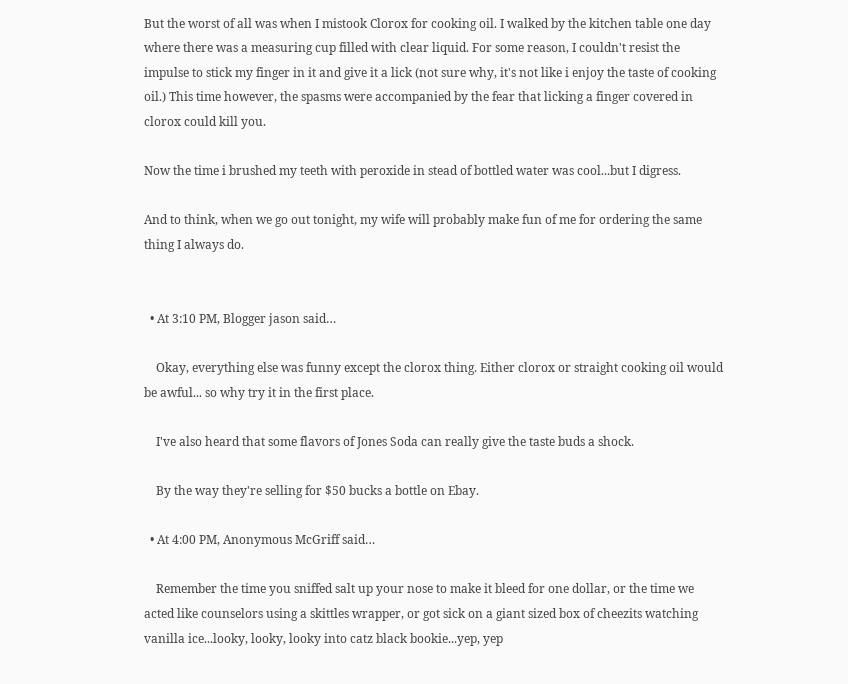But the worst of all was when I mistook Clorox for cooking oil. I walked by the kitchen table one day where there was a measuring cup filled with clear liquid. For some reason, I couldn't resist the impulse to stick my finger in it and give it a lick (not sure why, it's not like i enjoy the taste of cooking oil.) This time however, the spasms were accompanied by the fear that licking a finger covered in clorox could kill you.

Now the time i brushed my teeth with peroxide in stead of bottled water was cool...but I digress.

And to think, when we go out tonight, my wife will probably make fun of me for ordering the same thing I always do.


  • At 3:10 PM, Blogger jason said…

    Okay, everything else was funny except the clorox thing. Either clorox or straight cooking oil would be awful... so why try it in the first place.

    I've also heard that some flavors of Jones Soda can really give the taste buds a shock.

    By the way they're selling for $50 bucks a bottle on Ebay.

  • At 4:00 PM, Anonymous McGriff said…

    Remember the time you sniffed salt up your nose to make it bleed for one dollar, or the time we acted like counselors using a skittles wrapper, or got sick on a giant sized box of cheezits watching vanilla ice...looky, looky, looky into catz black bookie...yep, yep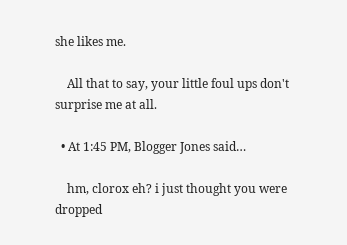she likes me.

    All that to say, your little foul ups don't surprise me at all.

  • At 1:45 PM, Blogger Jones said…

    hm, clorox eh? i just thought you were dropped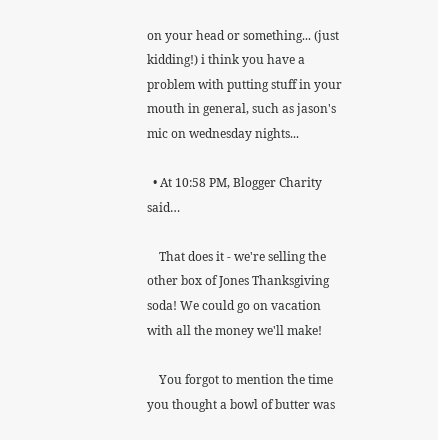on your head or something... (just kidding!) i think you have a problem with putting stuff in your mouth in general, such as jason's mic on wednesday nights...

  • At 10:58 PM, Blogger Charity said…

    That does it - we're selling the other box of Jones Thanksgiving soda! We could go on vacation with all the money we'll make!

    You forgot to mention the time you thought a bowl of butter was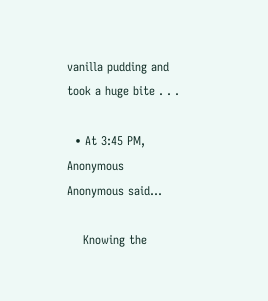vanilla pudding and took a huge bite . . .

  • At 3:45 PM, Anonymous Anonymous said…

    Knowing the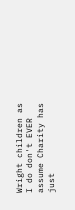Wright children as I do don't EVER assume Charity has just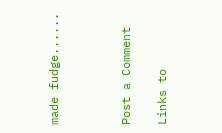made fudge......



Post a Comment

Links to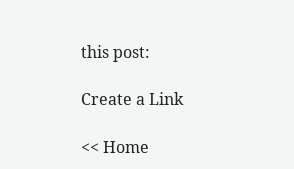this post:

Create a Link

<< Home